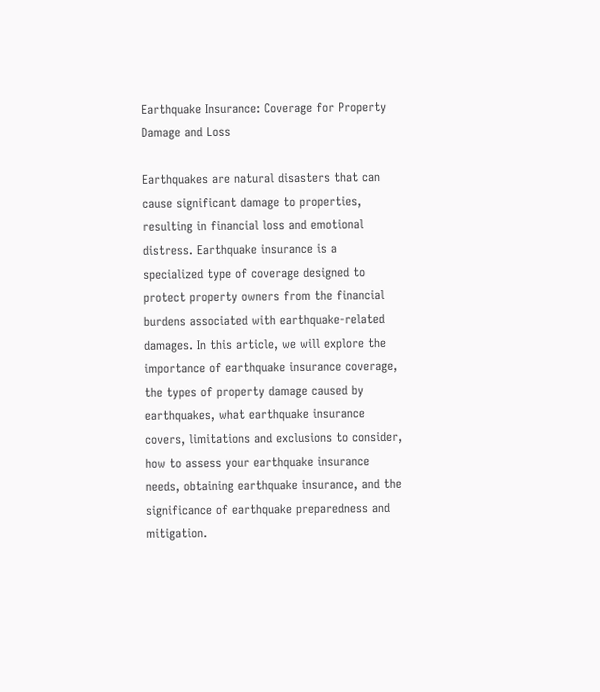Earthquake Insurance: Coverage for Property Damage and Loss

Earthquakes are natural disasters that can cause significant damage to properties, resulting in financial loss and emotional distress. Earthquake insurance is a specialized type of coverage designed to protect property owners from the financial burdens associated with earthquake-related damages. In this article, we will explore the importance of earthquake insurance coverage, the types of property damage caused by earthquakes, what earthquake insurance covers, limitations and exclusions to consider, how to assess your earthquake insurance needs, obtaining earthquake insurance, and the significance of earthquake preparedness and mitigation.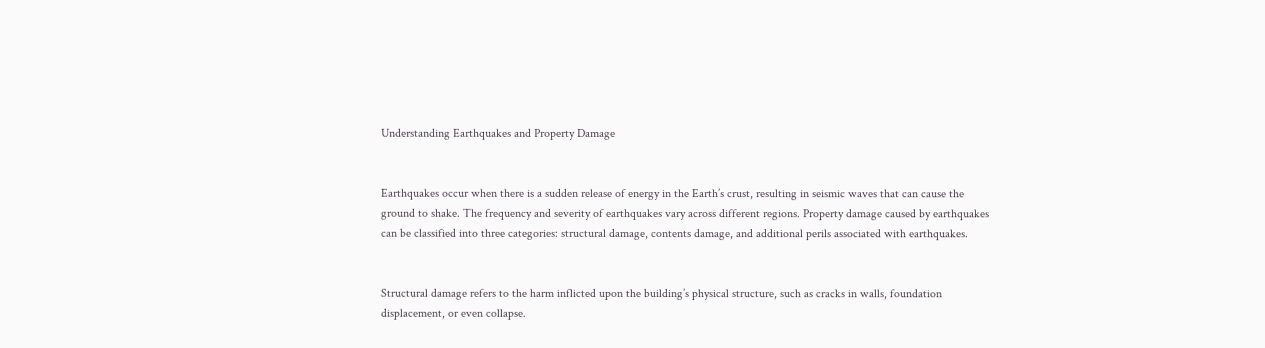Understanding Earthquakes and Property Damage


Earthquakes occur when there is a sudden release of energy in the Earth’s crust, resulting in seismic waves that can cause the ground to shake. The frequency and severity of earthquakes vary across different regions. Property damage caused by earthquakes can be classified into three categories: structural damage, contents damage, and additional perils associated with earthquakes.


Structural damage refers to the harm inflicted upon the building’s physical structure, such as cracks in walls, foundation displacement, or even collapse.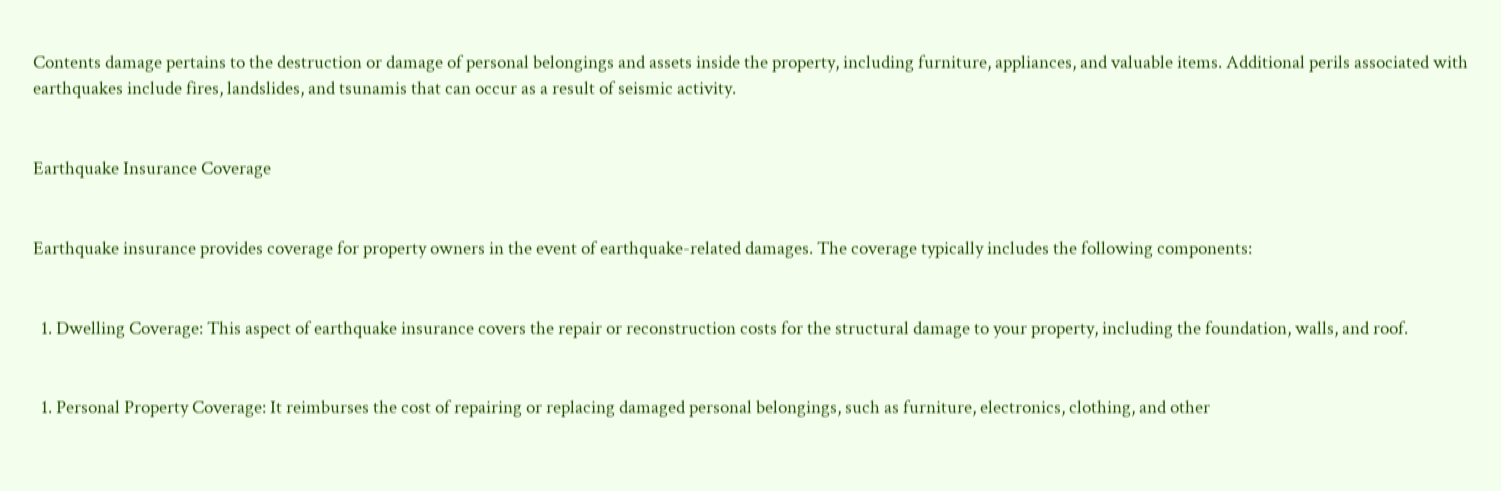Contents damage pertains to the destruction or damage of personal belongings and assets inside the property, including furniture, appliances, and valuable items. Additional perils associated with earthquakes include fires, landslides, and tsunamis that can occur as a result of seismic activity.


Earthquake Insurance Coverage


Earthquake insurance provides coverage for property owners in the event of earthquake-related damages. The coverage typically includes the following components:


  1. Dwelling Coverage: This aspect of earthquake insurance covers the repair or reconstruction costs for the structural damage to your property, including the foundation, walls, and roof.


  1. Personal Property Coverage: It reimburses the cost of repairing or replacing damaged personal belongings, such as furniture, electronics, clothing, and other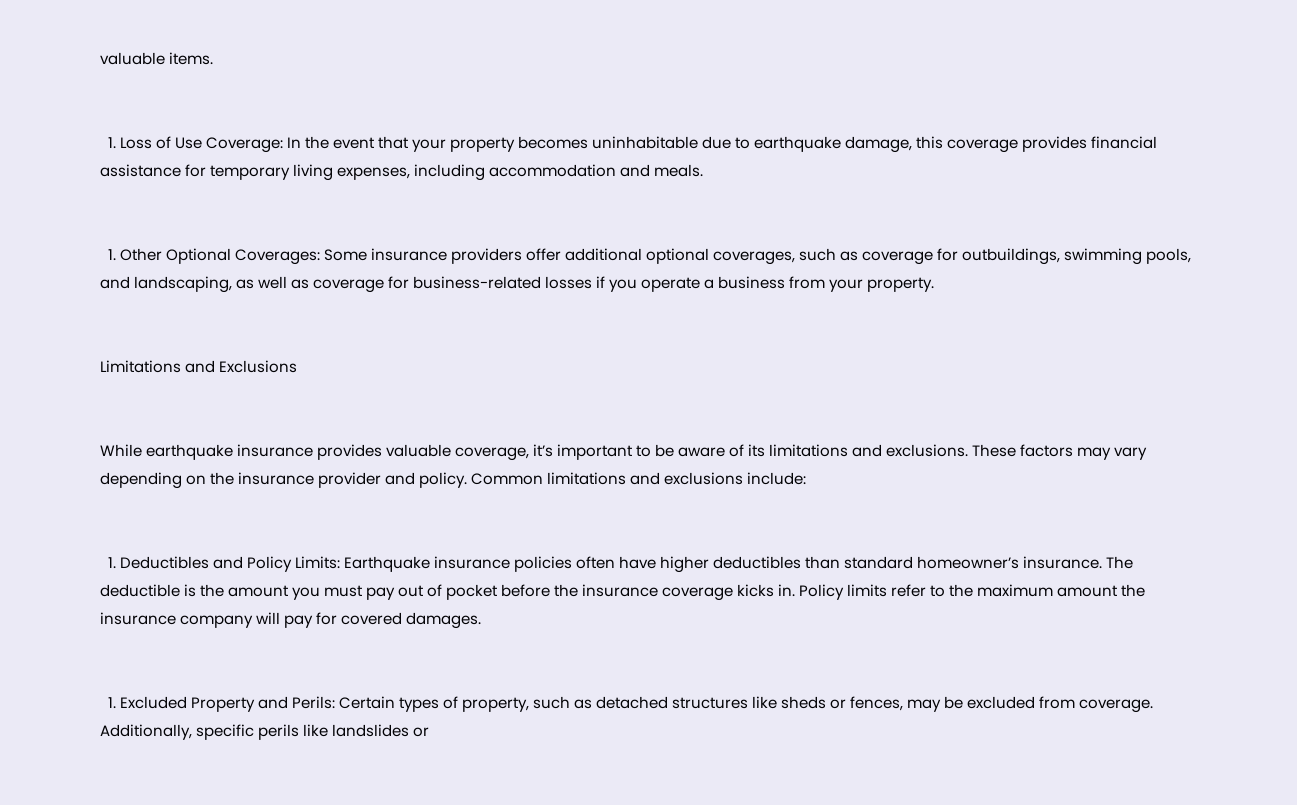valuable items.


  1. Loss of Use Coverage: In the event that your property becomes uninhabitable due to earthquake damage, this coverage provides financial assistance for temporary living expenses, including accommodation and meals.


  1. Other Optional Coverages: Some insurance providers offer additional optional coverages, such as coverage for outbuildings, swimming pools, and landscaping, as well as coverage for business-related losses if you operate a business from your property.


Limitations and Exclusions


While earthquake insurance provides valuable coverage, it’s important to be aware of its limitations and exclusions. These factors may vary depending on the insurance provider and policy. Common limitations and exclusions include:


  1. Deductibles and Policy Limits: Earthquake insurance policies often have higher deductibles than standard homeowner’s insurance. The deductible is the amount you must pay out of pocket before the insurance coverage kicks in. Policy limits refer to the maximum amount the insurance company will pay for covered damages.


  1. Excluded Property and Perils: Certain types of property, such as detached structures like sheds or fences, may be excluded from coverage. Additionally, specific perils like landslides or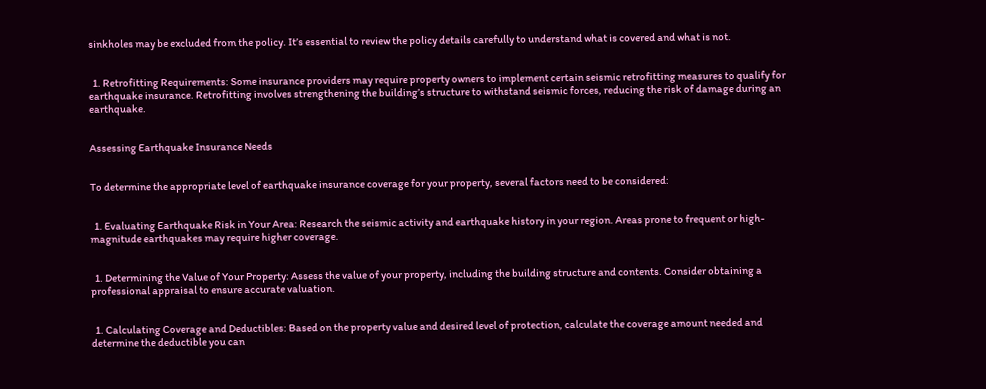sinkholes may be excluded from the policy. It’s essential to review the policy details carefully to understand what is covered and what is not.


  1. Retrofitting Requirements: Some insurance providers may require property owners to implement certain seismic retrofitting measures to qualify for earthquake insurance. Retrofitting involves strengthening the building’s structure to withstand seismic forces, reducing the risk of damage during an earthquake.


Assessing Earthquake Insurance Needs


To determine the appropriate level of earthquake insurance coverage for your property, several factors need to be considered:


  1. Evaluating Earthquake Risk in Your Area: Research the seismic activity and earthquake history in your region. Areas prone to frequent or high-magnitude earthquakes may require higher coverage.


  1. Determining the Value of Your Property: Assess the value of your property, including the building structure and contents. Consider obtaining a professional appraisal to ensure accurate valuation.


  1. Calculating Coverage and Deductibles: Based on the property value and desired level of protection, calculate the coverage amount needed and determine the deductible you can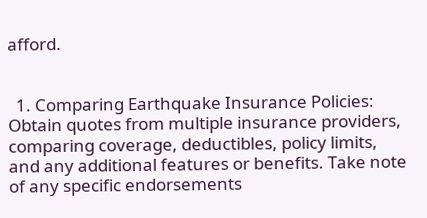afford.


  1. Comparing Earthquake Insurance Policies: Obtain quotes from multiple insurance providers, comparing coverage, deductibles, policy limits, and any additional features or benefits. Take note of any specific endorsements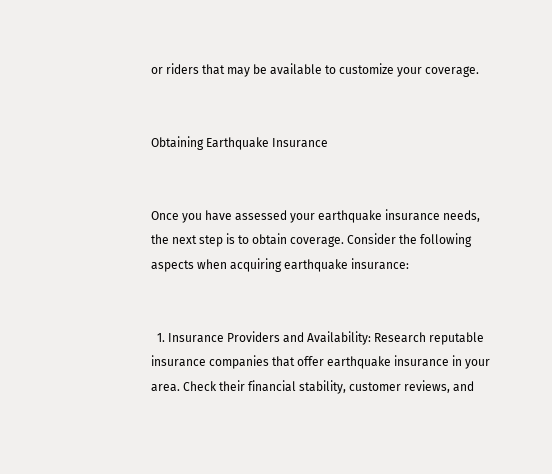or riders that may be available to customize your coverage.


Obtaining Earthquake Insurance


Once you have assessed your earthquake insurance needs, the next step is to obtain coverage. Consider the following aspects when acquiring earthquake insurance:


  1. Insurance Providers and Availability: Research reputable insurance companies that offer earthquake insurance in your area. Check their financial stability, customer reviews, and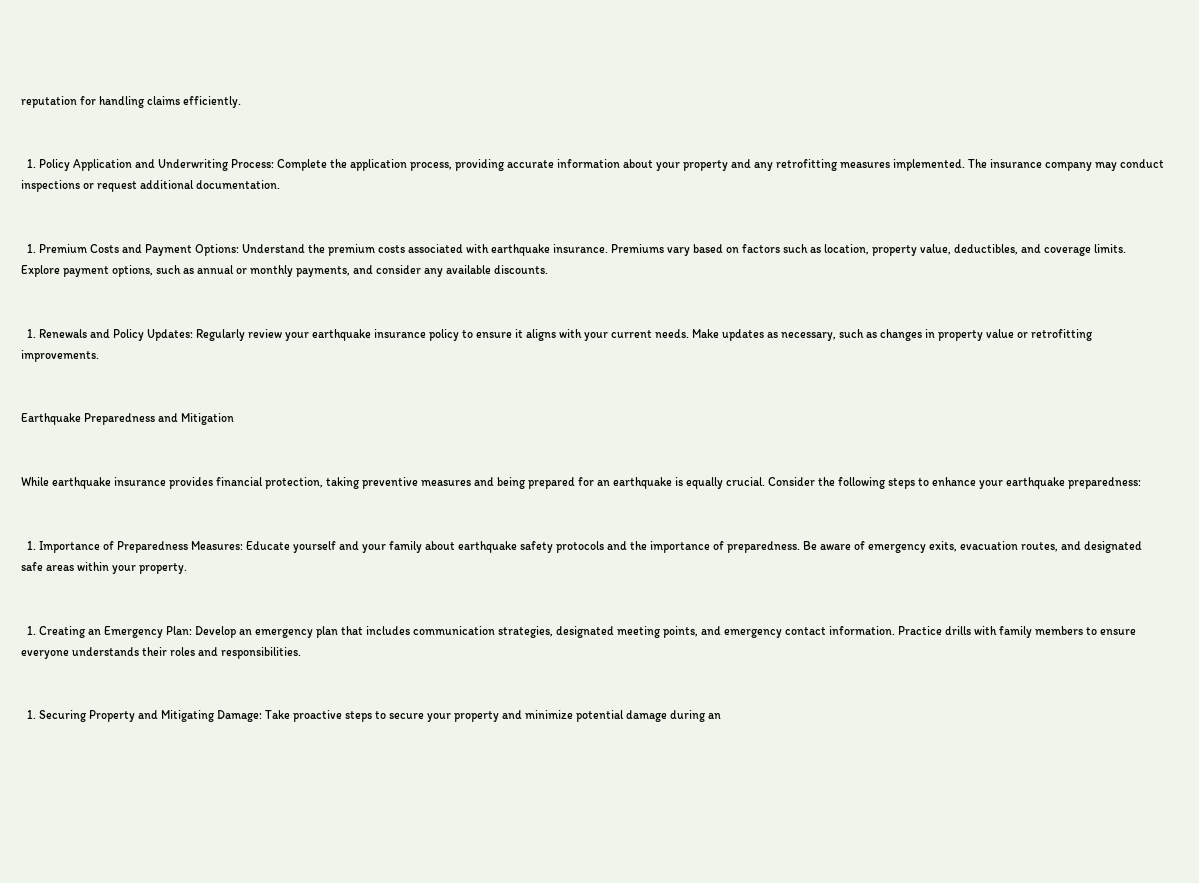reputation for handling claims efficiently.


  1. Policy Application and Underwriting Process: Complete the application process, providing accurate information about your property and any retrofitting measures implemented. The insurance company may conduct inspections or request additional documentation.


  1. Premium Costs and Payment Options: Understand the premium costs associated with earthquake insurance. Premiums vary based on factors such as location, property value, deductibles, and coverage limits. Explore payment options, such as annual or monthly payments, and consider any available discounts.


  1. Renewals and Policy Updates: Regularly review your earthquake insurance policy to ensure it aligns with your current needs. Make updates as necessary, such as changes in property value or retrofitting improvements.


Earthquake Preparedness and Mitigation


While earthquake insurance provides financial protection, taking preventive measures and being prepared for an earthquake is equally crucial. Consider the following steps to enhance your earthquake preparedness:


  1. Importance of Preparedness Measures: Educate yourself and your family about earthquake safety protocols and the importance of preparedness. Be aware of emergency exits, evacuation routes, and designated safe areas within your property.


  1. Creating an Emergency Plan: Develop an emergency plan that includes communication strategies, designated meeting points, and emergency contact information. Practice drills with family members to ensure everyone understands their roles and responsibilities.


  1. Securing Property and Mitigating Damage: Take proactive steps to secure your property and minimize potential damage during an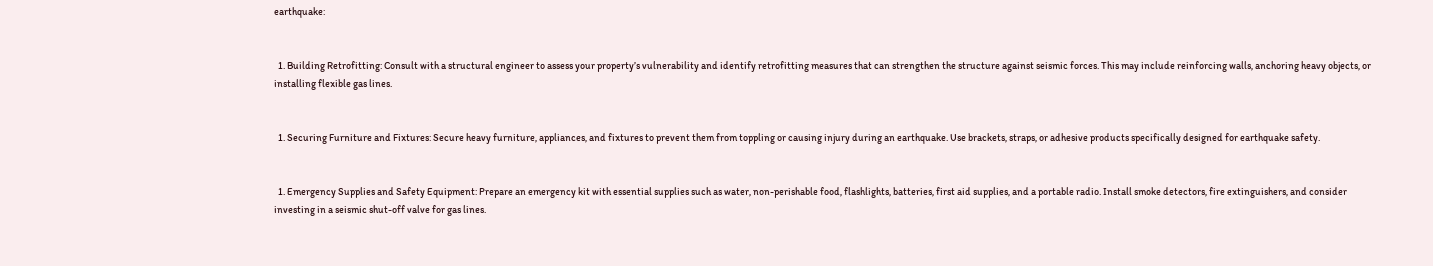earthquake:


  1. Building Retrofitting: Consult with a structural engineer to assess your property’s vulnerability and identify retrofitting measures that can strengthen the structure against seismic forces. This may include reinforcing walls, anchoring heavy objects, or installing flexible gas lines.


  1. Securing Furniture and Fixtures: Secure heavy furniture, appliances, and fixtures to prevent them from toppling or causing injury during an earthquake. Use brackets, straps, or adhesive products specifically designed for earthquake safety.


  1. Emergency Supplies and Safety Equipment: Prepare an emergency kit with essential supplies such as water, non-perishable food, flashlights, batteries, first aid supplies, and a portable radio. Install smoke detectors, fire extinguishers, and consider investing in a seismic shut-off valve for gas lines.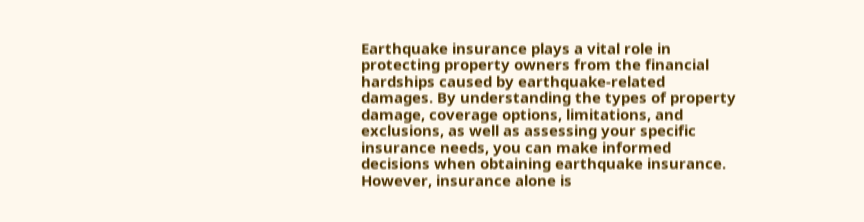Earthquake insurance plays a vital role in protecting property owners from the financial hardships caused by earthquake-related damages. By understanding the types of property damage, coverage options, limitations, and exclusions, as well as assessing your specific insurance needs, you can make informed decisions when obtaining earthquake insurance. However, insurance alone is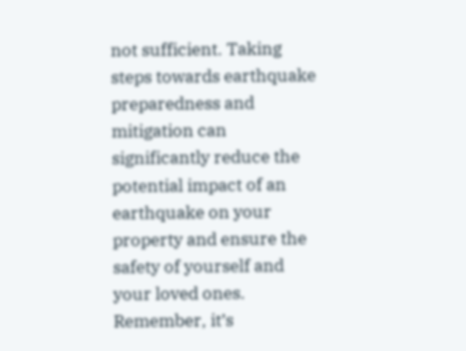not sufficient. Taking steps towards earthquake preparedness and mitigation can significantly reduce the potential impact of an earthquake on your property and ensure the safety of yourself and your loved ones. Remember, it’s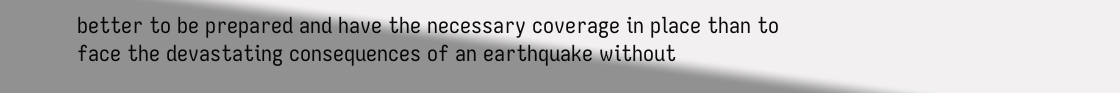better to be prepared and have the necessary coverage in place than to face the devastating consequences of an earthquake without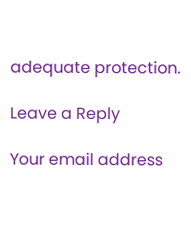adequate protection.

Leave a Reply

Your email address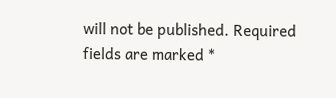will not be published. Required fields are marked *